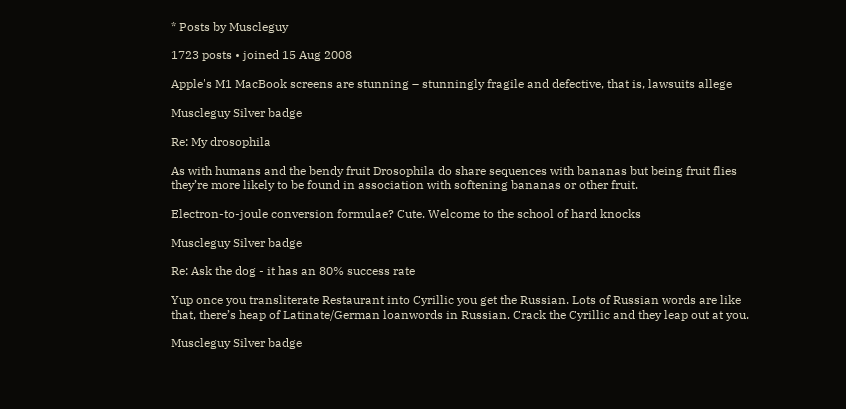* Posts by Muscleguy

1723 posts • joined 15 Aug 2008

Apple's M1 MacBook screens are stunning – stunningly fragile and defective, that is, lawsuits allege

Muscleguy Silver badge

Re: My drosophila

As with humans and the bendy fruit Drosophila do share sequences with bananas but being fruit flies they’re more likely to be found in association with softening bananas or other fruit.

Electron-to-joule conversion formulae? Cute. Welcome to the school of hard knocks

Muscleguy Silver badge

Re: Ask the dog - it has an 80% success rate

Yup once you transliterate Restaurant into Cyrillic you get the Russian. Lots of Russian words are like that, there’s heap of Latinate/German loanwords in Russian. Crack the Cyrillic and they leap out at you.

Muscleguy Silver badge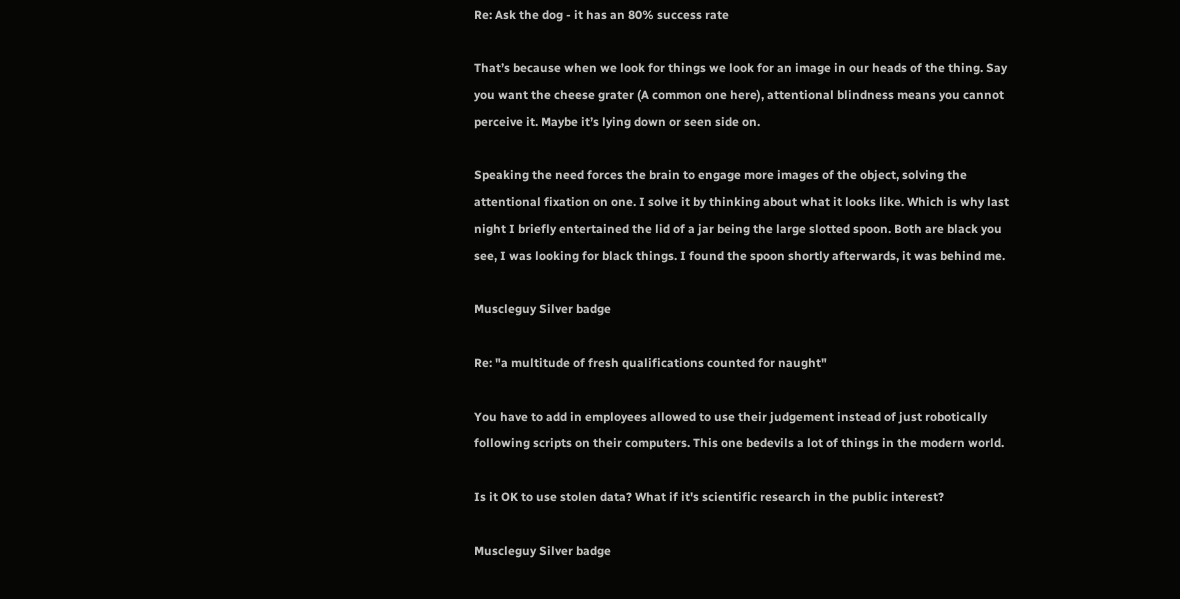Re: Ask the dog - it has an 80% success rate

That’s because when we look for things we look for an image in our heads of the thing. Say you want the cheese grater (A common one here), attentional blindness means you cannot perceive it. Maybe it’s lying down or seen side on.

Speaking the need forces the brain to engage more images of the object, solving the attentional fixation on one. I solve it by thinking about what it looks like. Which is why last night I briefly entertained the lid of a jar being the large slotted spoon. Both are black you see, I was looking for black things. I found the spoon shortly afterwards, it was behind me.

Muscleguy Silver badge

Re: "a multitude of fresh qualifications counted for naught"

You have to add in employees allowed to use their judgement instead of just robotically following scripts on their computers. This one bedevils a lot of things in the modern world.

Is it OK to use stolen data? What if it's scientific research in the public interest?

Muscleguy Silver badge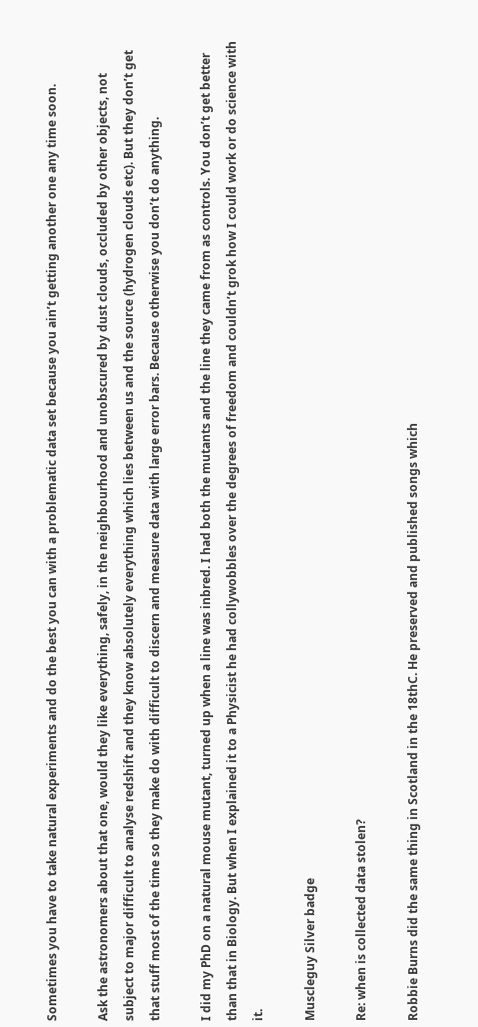Sometimes you have to take natural experiments and do the best you can with a problematic data set because you ain’t getting another one any time soon.

Ask the astronomers about that one, would they like everything, safely, in the neighbourhood and unobscured by dust clouds, occluded by other objects, not subject to major difficult to analyse redshift and they know absolutely everything which lies between us and the source (hydrogen clouds etc). But they don’t get that stuff most of the time so they make do with difficult to discern and measure data with large error bars. Because otherwise you don’t do anything.

I did my PhD on a natural mouse mutant, turned up when a line was inbred. I had both the mutants and the line they came from as controls. You don’t get better than that in Biology. But when I explained it to a Physicist he had collywobbles over the degrees of freedom and couldn’t grok how I could work or do science with it.

Muscleguy Silver badge

Re: when is collected data stolen?

Robbie Burns did the same thing in Scotland in the 18thC. He preserved and published songs which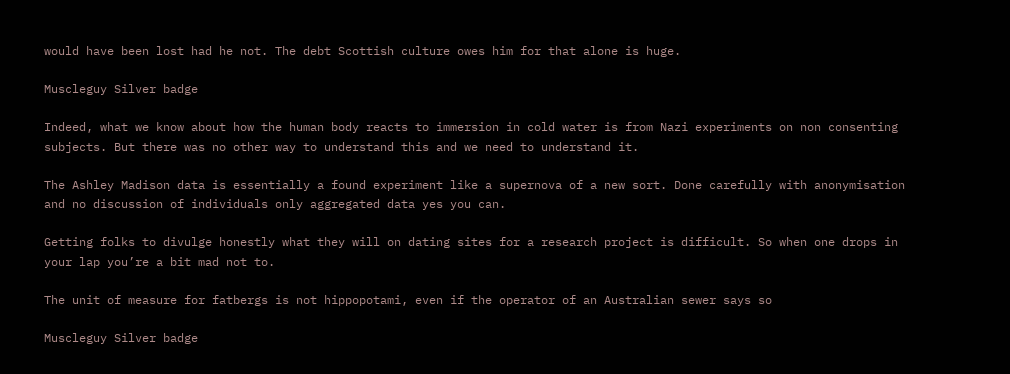would have been lost had he not. The debt Scottish culture owes him for that alone is huge.

Muscleguy Silver badge

Indeed, what we know about how the human body reacts to immersion in cold water is from Nazi experiments on non consenting subjects. But there was no other way to understand this and we need to understand it.

The Ashley Madison data is essentially a found experiment like a supernova of a new sort. Done carefully with anonymisation and no discussion of individuals only aggregated data yes you can.

Getting folks to divulge honestly what they will on dating sites for a research project is difficult. So when one drops in your lap you’re a bit mad not to.

The unit of measure for fatbergs is not hippopotami, even if the operator of an Australian sewer says so

Muscleguy Silver badge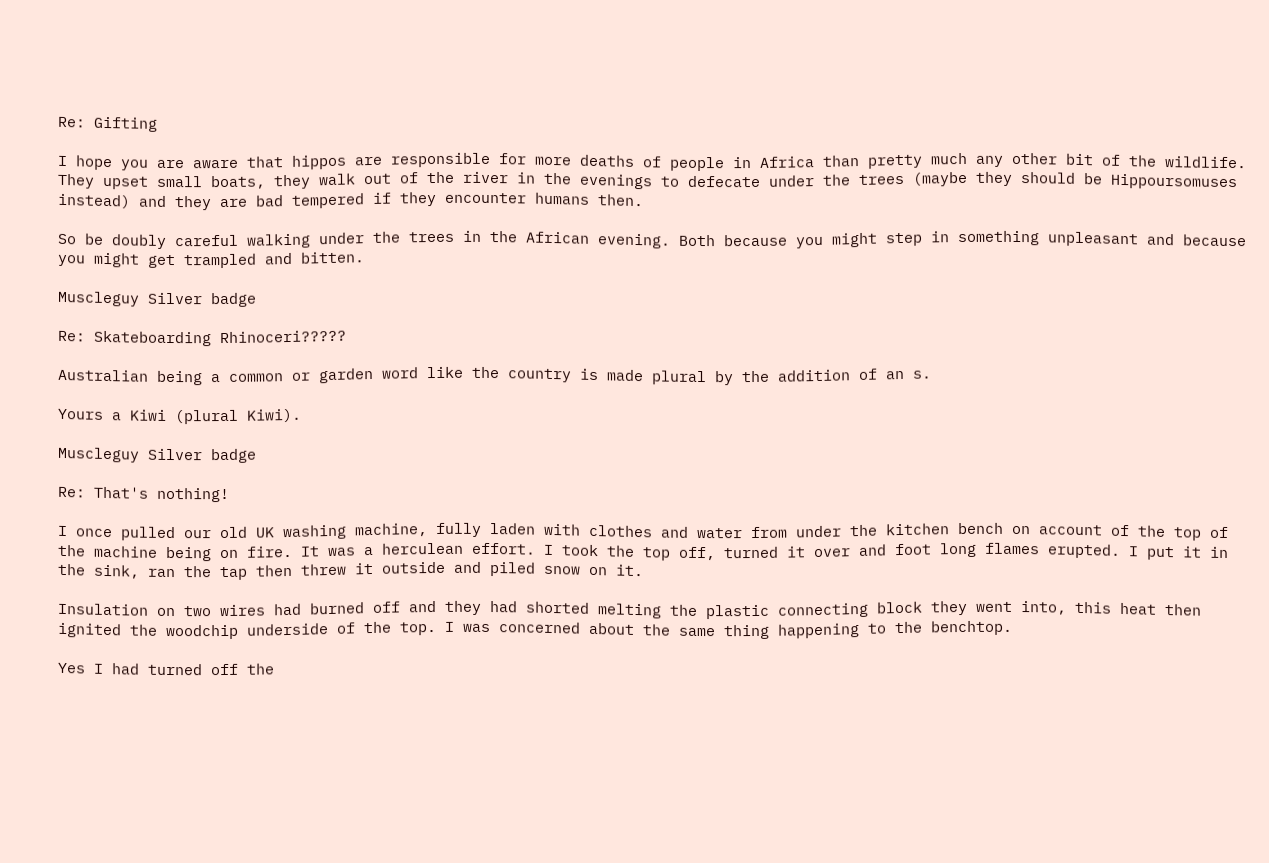Re: Gifting

I hope you are aware that hippos are responsible for more deaths of people in Africa than pretty much any other bit of the wildlife. They upset small boats, they walk out of the river in the evenings to defecate under the trees (maybe they should be Hippoursomuses instead) and they are bad tempered if they encounter humans then.

So be doubly careful walking under the trees in the African evening. Both because you might step in something unpleasant and because you might get trampled and bitten.

Muscleguy Silver badge

Re: Skateboarding Rhinoceri?????

Australian being a common or garden word like the country is made plural by the addition of an s.

Yours a Kiwi (plural Kiwi).

Muscleguy Silver badge

Re: That's nothing!

I once pulled our old UK washing machine, fully laden with clothes and water from under the kitchen bench on account of the top of the machine being on fire. It was a herculean effort. I took the top off, turned it over and foot long flames erupted. I put it in the sink, ran the tap then threw it outside and piled snow on it.

Insulation on two wires had burned off and they had shorted melting the plastic connecting block they went into, this heat then ignited the woodchip underside of the top. I was concerned about the same thing happening to the benchtop.

Yes I had turned off the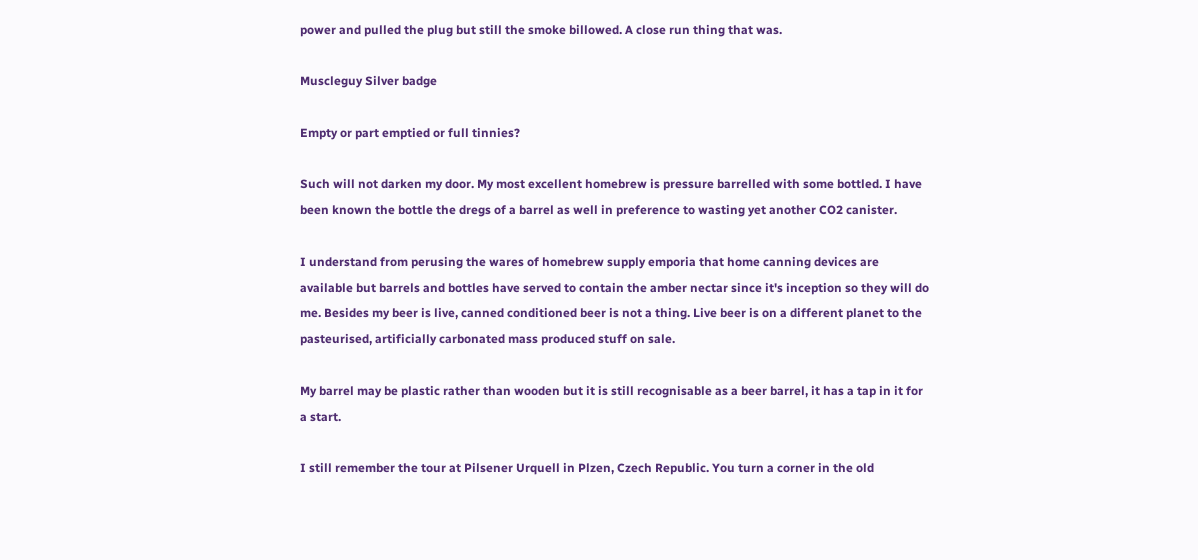power and pulled the plug but still the smoke billowed. A close run thing that was.

Muscleguy Silver badge

Empty or part emptied or full tinnies?

Such will not darken my door. My most excellent homebrew is pressure barrelled with some bottled. I have been known the bottle the dregs of a barrel as well in preference to wasting yet another CO2 canister.

I understand from perusing the wares of homebrew supply emporia that home canning devices are available but barrels and bottles have served to contain the amber nectar since it's inception so they will do me. Besides my beer is live, canned conditioned beer is not a thing. Live beer is on a different planet to the pasteurised, artificially carbonated mass produced stuff on sale.

My barrel may be plastic rather than wooden but it is still recognisable as a beer barrel, it has a tap in it for a start.

I still remember the tour at Pilsener Urquell in Plzen, Czech Republic. You turn a corner in the old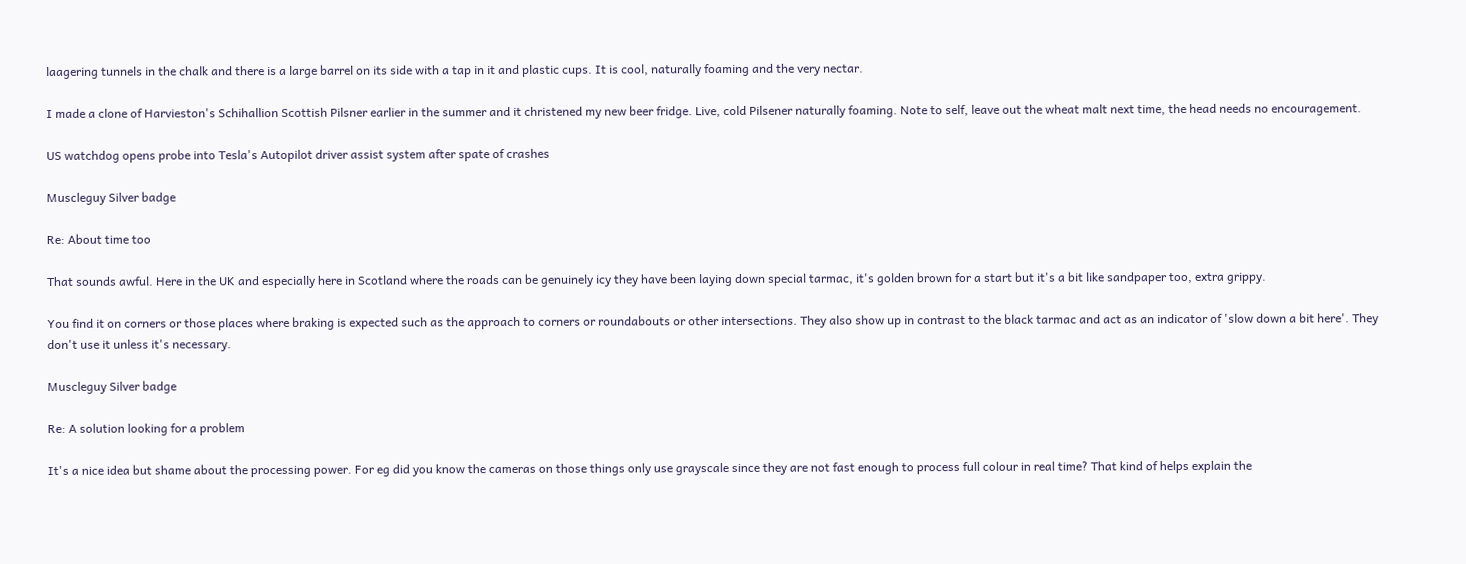laagering tunnels in the chalk and there is a large barrel on its side with a tap in it and plastic cups. It is cool, naturally foaming and the very nectar.

I made a clone of Harvieston's Schihallion Scottish Pilsner earlier in the summer and it christened my new beer fridge. Live, cold Pilsener naturally foaming. Note to self, leave out the wheat malt next time, the head needs no encouragement.

US watchdog opens probe into Tesla's Autopilot driver assist system after spate of crashes

Muscleguy Silver badge

Re: About time too

That sounds awful. Here in the UK and especially here in Scotland where the roads can be genuinely icy they have been laying down special tarmac, it's golden brown for a start but it's a bit like sandpaper too, extra grippy.

You find it on corners or those places where braking is expected such as the approach to corners or roundabouts or other intersections. They also show up in contrast to the black tarmac and act as an indicator of 'slow down a bit here'. They don't use it unless it's necessary.

Muscleguy Silver badge

Re: A solution looking for a problem

It's a nice idea but shame about the processing power. For eg did you know the cameras on those things only use grayscale since they are not fast enough to process full colour in real time? That kind of helps explain the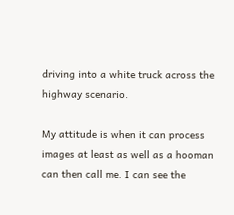driving into a white truck across the highway scenario.

My attitude is when it can process images at least as well as a hooman can then call me. I can see the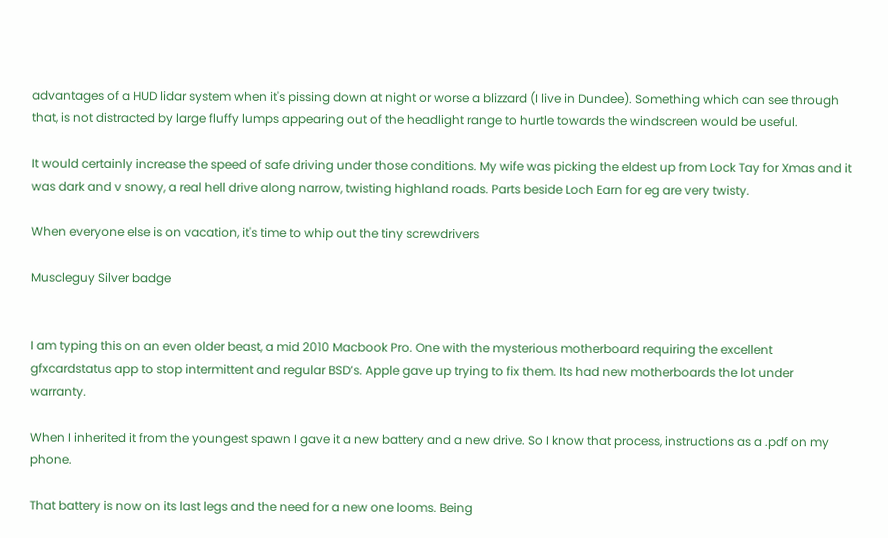advantages of a HUD lidar system when it's pissing down at night or worse a blizzard (I live in Dundee). Something which can see through that, is not distracted by large fluffy lumps appearing out of the headlight range to hurtle towards the windscreen would be useful.

It would certainly increase the speed of safe driving under those conditions. My wife was picking the eldest up from Lock Tay for Xmas and it was dark and v snowy, a real hell drive along narrow, twisting highland roads. Parts beside Loch Earn for eg are very twisty.

When everyone else is on vacation, it's time to whip out the tiny screwdrivers

Muscleguy Silver badge


I am typing this on an even older beast, a mid 2010 Macbook Pro. One with the mysterious motherboard requiring the excellent gfxcardstatus app to stop intermittent and regular BSD’s. Apple gave up trying to fix them. Its had new motherboards the lot under warranty.

When I inherited it from the youngest spawn I gave it a new battery and a new drive. So I know that process, instructions as a .pdf on my phone.

That battery is now on its last legs and the need for a new one looms. Being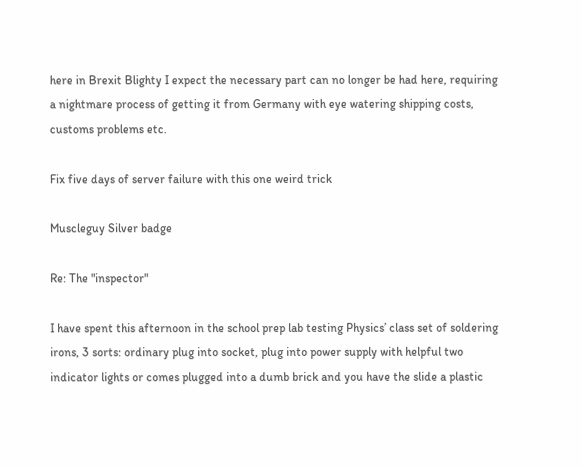here in Brexit Blighty I expect the necessary part can no longer be had here, requiring a nightmare process of getting it from Germany with eye watering shipping costs, customs problems etc.

Fix five days of server failure with this one weird trick

Muscleguy Silver badge

Re: The "inspector"

I have spent this afternoon in the school prep lab testing Physics’ class set of soldering irons, 3 sorts: ordinary plug into socket, plug into power supply with helpful two indicator lights or comes plugged into a dumb brick and you have the slide a plastic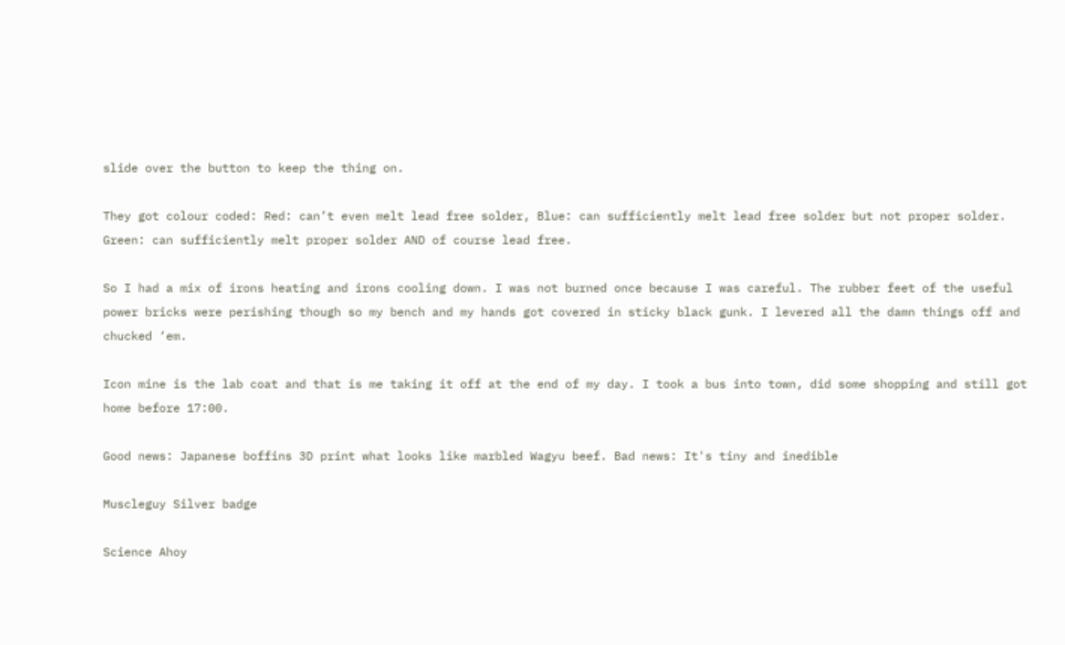slide over the button to keep the thing on.

They got colour coded: Red: can’t even melt lead free solder, Blue: can sufficiently melt lead free solder but not proper solder. Green: can sufficiently melt proper solder AND of course lead free.

So I had a mix of irons heating and irons cooling down. I was not burned once because I was careful. The rubber feet of the useful power bricks were perishing though so my bench and my hands got covered in sticky black gunk. I levered all the damn things off and chucked ‘em.

Icon mine is the lab coat and that is me taking it off at the end of my day. I took a bus into town, did some shopping and still got home before 17:00.

Good news: Japanese boffins 3D print what looks like marbled Wagyu beef. Bad news: It's tiny and inedible

Muscleguy Silver badge

Science Ahoy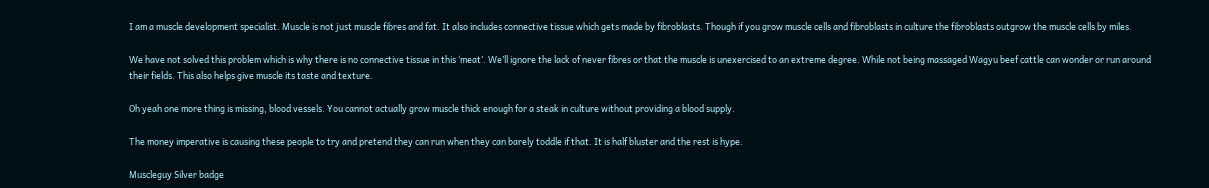I am a muscle development specialist. Muscle is not just muscle fibres and fat. It also includes connective tissue which gets made by fibroblasts. Though if you grow muscle cells and fibroblasts in culture the fibroblasts outgrow the muscle cells by miles.

We have not solved this problem which is why there is no connective tissue in this ‘meat’. We’ll ignore the lack of never fibres or that the muscle is unexercised to an extreme degree. While not being massaged Wagyu beef cattle can wonder or run around their fields. This also helps give muscle its taste and texture.

Oh yeah one more thing is missing, blood vessels. You cannot actually grow muscle thick enough for a steak in culture without providing a blood supply.

The money imperative is causing these people to try and pretend they can run when they can barely toddle if that. It is half bluster and the rest is hype.

Muscleguy Silver badge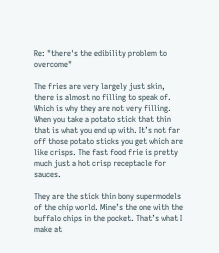Re: "there's the edibility problem to overcome"

The fries are very largely just skin, there is almost no filling to speak of. Which is why they are not very filling. When you take a potato stick that thin that is what you end up with. It’s not far off those potato sticks you get which are like crisps. The fast food frie is pretty much just a hot crisp receptacle for sauces.

They are the stick thin bony supermodels of the chip world. Mine’s the one with the buffalo chips in the pocket. That’s what I make at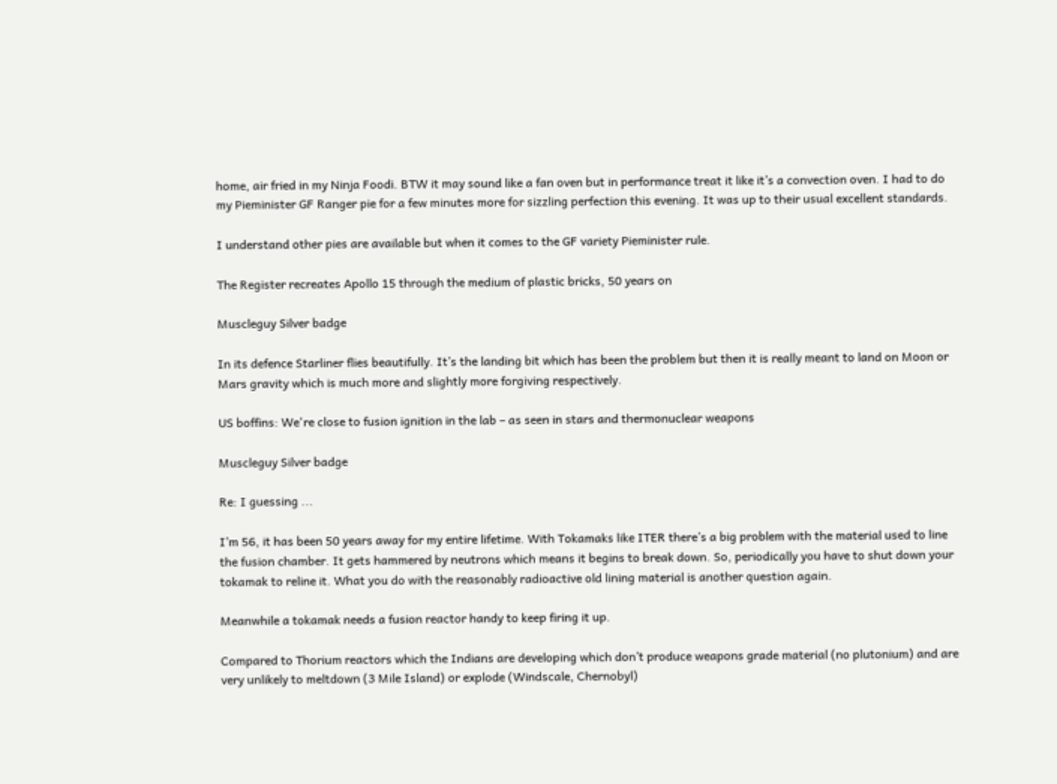home, air fried in my Ninja Foodi. BTW it may sound like a fan oven but in performance treat it like it’s a convection oven. I had to do my Pieminister GF Ranger pie for a few minutes more for sizzling perfection this evening. It was up to their usual excellent standards.

I understand other pies are available but when it comes to the GF variety Pieminister rule.

The Register recreates Apollo 15 through the medium of plastic bricks, 50 years on

Muscleguy Silver badge

In its defence Starliner flies beautifully. It’s the landing bit which has been the problem but then it is really meant to land on Moon or Mars gravity which is much more and slightly more forgiving respectively.

US boffins: We're close to fusion ignition in the lab – as seen in stars and thermonuclear weapons

Muscleguy Silver badge

Re: I guessing ...

I’m 56, it has been 50 years away for my entire lifetime. With Tokamaks like ITER there’s a big problem with the material used to line the fusion chamber. It gets hammered by neutrons which means it begins to break down. So, periodically you have to shut down your tokamak to reline it. What you do with the reasonably radioactive old lining material is another question again.

Meanwhile a tokamak needs a fusion reactor handy to keep firing it up.

Compared to Thorium reactors which the Indians are developing which don’t produce weapons grade material (no plutonium) and are very unlikely to meltdown (3 Mile Island) or explode (Windscale, Chernobyl)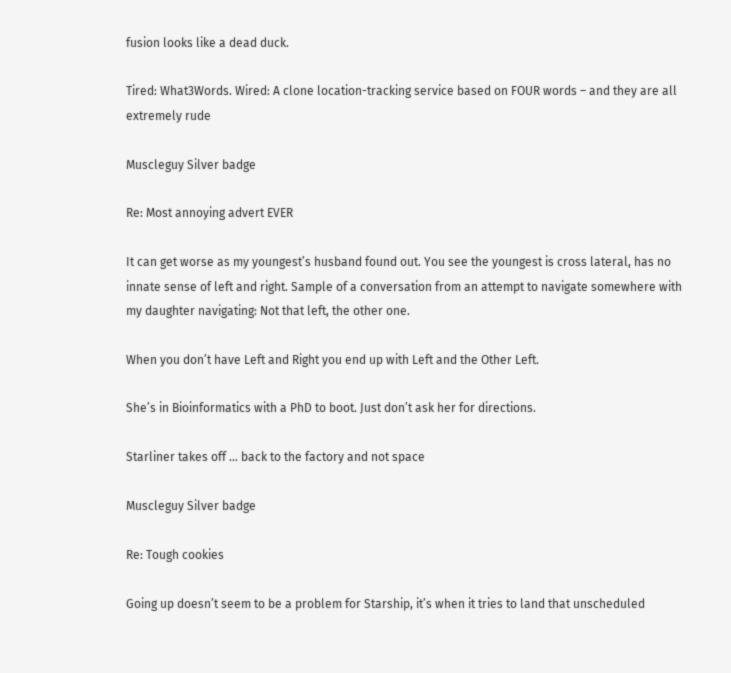fusion looks like a dead duck.

Tired: What3Words. Wired: A clone location-tracking service based on FOUR words – and they are all extremely rude

Muscleguy Silver badge

Re: Most annoying advert EVER

It can get worse as my youngest’s husband found out. You see the youngest is cross lateral, has no innate sense of left and right. Sample of a conversation from an attempt to navigate somewhere with my daughter navigating: Not that left, the other one.

When you don’t have Left and Right you end up with Left and the Other Left.

She’s in Bioinformatics with a PhD to boot. Just don’t ask her for directions.

Starliner takes off ... back to the factory and not space

Muscleguy Silver badge

Re: Tough cookies

Going up doesn’t seem to be a problem for Starship, it’s when it tries to land that unscheduled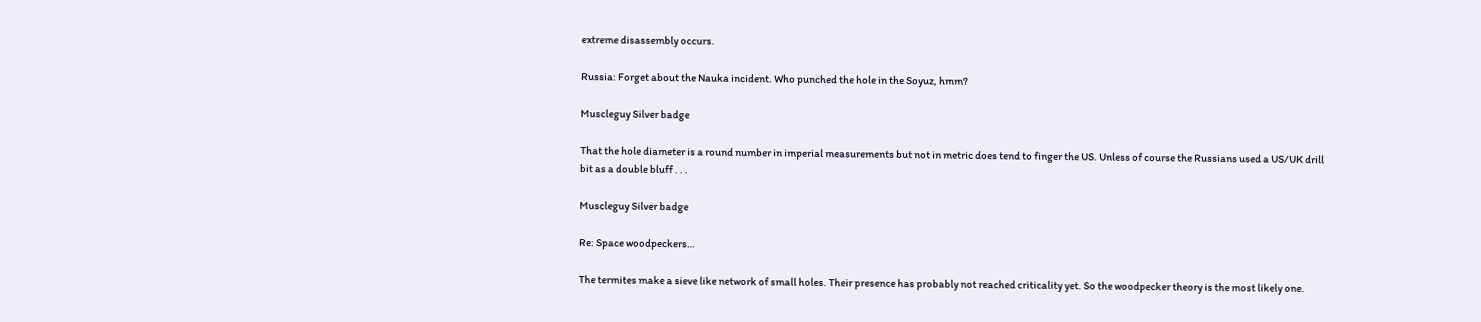extreme disassembly occurs.

Russia: Forget about the Nauka incident. Who punched the hole in the Soyuz, hmm?

Muscleguy Silver badge

That the hole diameter is a round number in imperial measurements but not in metric does tend to finger the US. Unless of course the Russians used a US/UK drill bit as a double bluff . . .

Muscleguy Silver badge

Re: Space woodpeckers…

The termites make a sieve like network of small holes. Their presence has probably not reached criticality yet. So the woodpecker theory is the most likely one.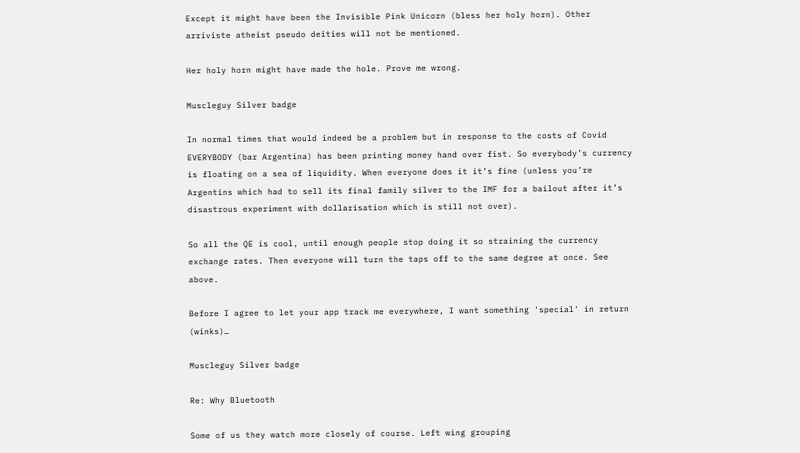Except it might have been the Invisible Pink Unicorn (bless her holy horn). Other arriviste atheist pseudo deities will not be mentioned.

Her holy horn might have made the hole. Prove me wrong.

Muscleguy Silver badge

In normal times that would indeed be a problem but in response to the costs of Covid EVERYBODY (bar Argentina) has been printing money hand over fist. So everybody’s currency is floating on a sea of liquidity. When everyone does it it’s fine (unless you’re Argentins which had to sell its final family silver to the IMF for a bailout after it’s disastrous experiment with dollarisation which is still not over).

So all the QE is cool, until enough people stop doing it so straining the currency exchange rates. Then everyone will turn the taps off to the same degree at once. See above.

Before I agree to let your app track me everywhere, I want something 'special' in return (winks)…

Muscleguy Silver badge

Re: Why Bluetooth

Some of us they watch more closely of course. Left wing grouping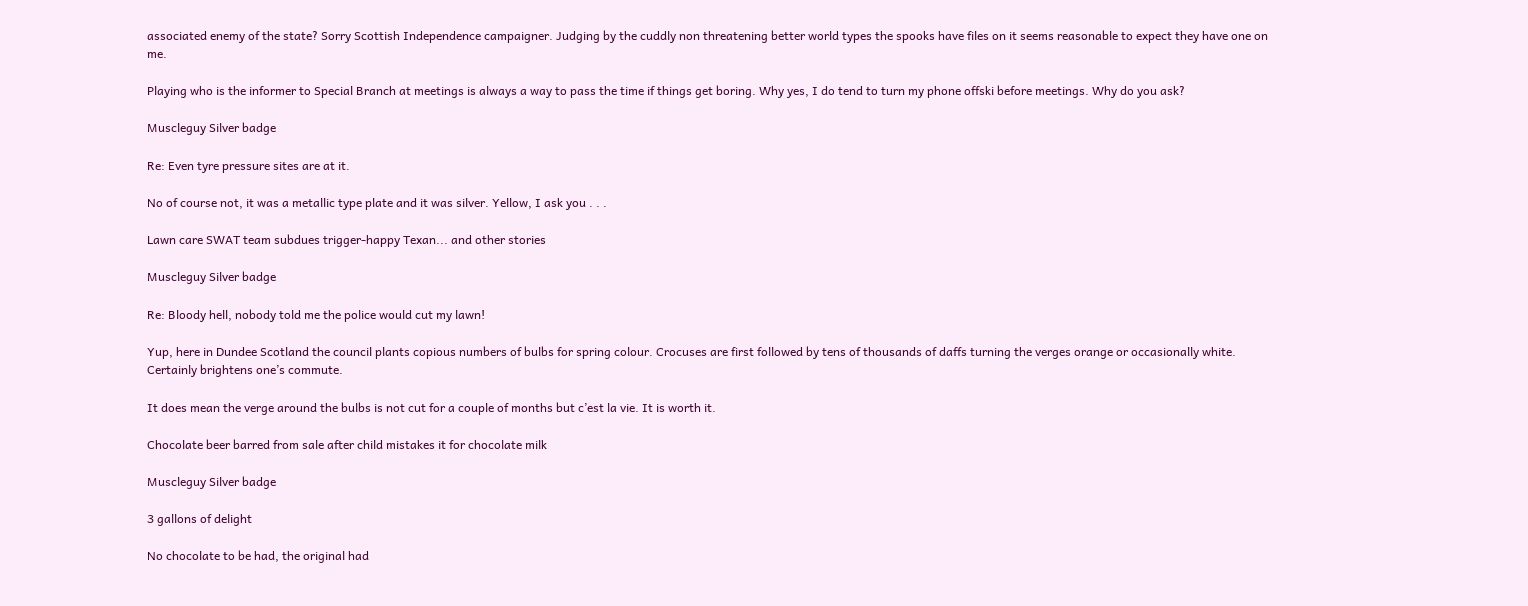associated enemy of the state? Sorry Scottish Independence campaigner. Judging by the cuddly non threatening better world types the spooks have files on it seems reasonable to expect they have one on me.

Playing who is the informer to Special Branch at meetings is always a way to pass the time if things get boring. Why yes, I do tend to turn my phone offski before meetings. Why do you ask?

Muscleguy Silver badge

Re: Even tyre pressure sites are at it.

No of course not, it was a metallic type plate and it was silver. Yellow, I ask you . . .

Lawn care SWAT team subdues trigger-happy Texan... and other stories

Muscleguy Silver badge

Re: Bloody hell, nobody told me the police would cut my lawn!

Yup, here in Dundee Scotland the council plants copious numbers of bulbs for spring colour. Crocuses are first followed by tens of thousands of daffs turning the verges orange or occasionally white. Certainly brightens one’s commute.

It does mean the verge around the bulbs is not cut for a couple of months but c’est la vie. It is worth it.

Chocolate beer barred from sale after child mistakes it for chocolate milk

Muscleguy Silver badge

3 gallons of delight

No chocolate to be had, the original had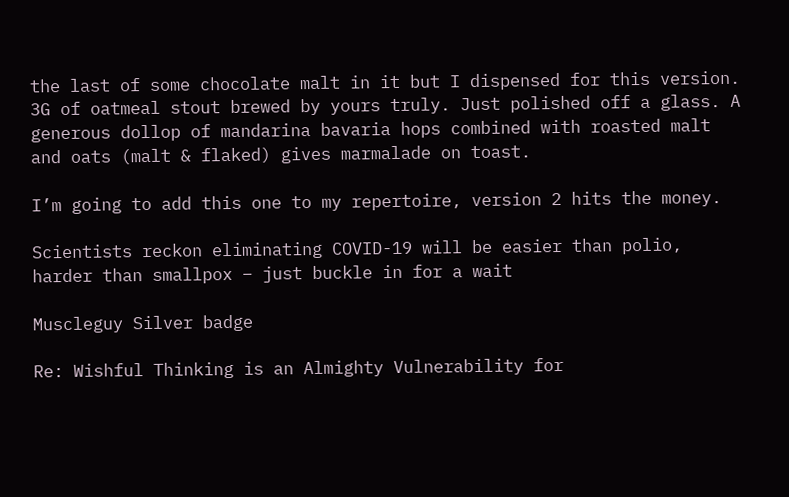the last of some chocolate malt in it but I dispensed for this version. 3G of oatmeal stout brewed by yours truly. Just polished off a glass. A generous dollop of mandarina bavaria hops combined with roasted malt and oats (malt & flaked) gives marmalade on toast.

I’m going to add this one to my repertoire, version 2 hits the money.

Scientists reckon eliminating COVID-19 will be easier than polio, harder than smallpox – just buckle in for a wait

Muscleguy Silver badge

Re: Wishful Thinking is an Almighty Vulnerability for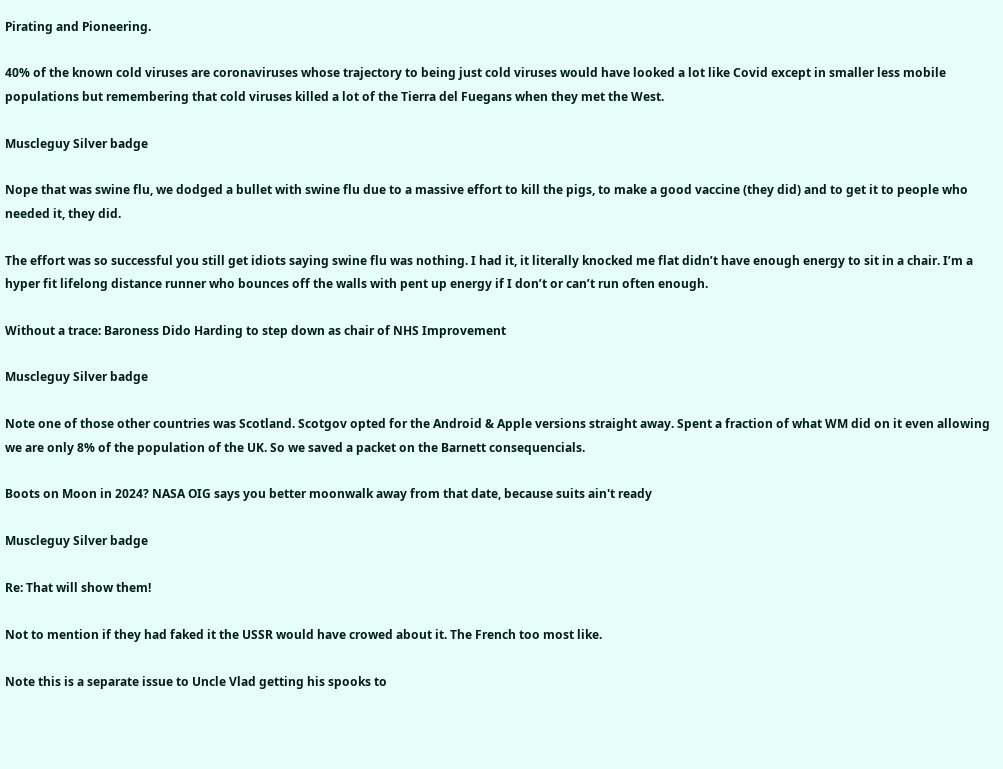Pirating and Pioneering.

40% of the known cold viruses are coronaviruses whose trajectory to being just cold viruses would have looked a lot like Covid except in smaller less mobile populations but remembering that cold viruses killed a lot of the Tierra del Fuegans when they met the West.

Muscleguy Silver badge

Nope that was swine flu, we dodged a bullet with swine flu due to a massive effort to kill the pigs, to make a good vaccine (they did) and to get it to people who needed it, they did.

The effort was so successful you still get idiots saying swine flu was nothing. I had it, it literally knocked me flat didn’t have enough energy to sit in a chair. I’m a hyper fit lifelong distance runner who bounces off the walls with pent up energy if I don’t or can’t run often enough.

Without a trace: Baroness Dido Harding to step down as chair of NHS Improvement

Muscleguy Silver badge

Note one of those other countries was Scotland. Scotgov opted for the Android & Apple versions straight away. Spent a fraction of what WM did on it even allowing we are only 8% of the population of the UK. So we saved a packet on the Barnett consequencials.

Boots on Moon in 2024? NASA OIG says you better moonwalk away from that date, because suits ain't ready

Muscleguy Silver badge

Re: That will show them!

Not to mention if they had faked it the USSR would have crowed about it. The French too most like.

Note this is a separate issue to Uncle Vlad getting his spooks to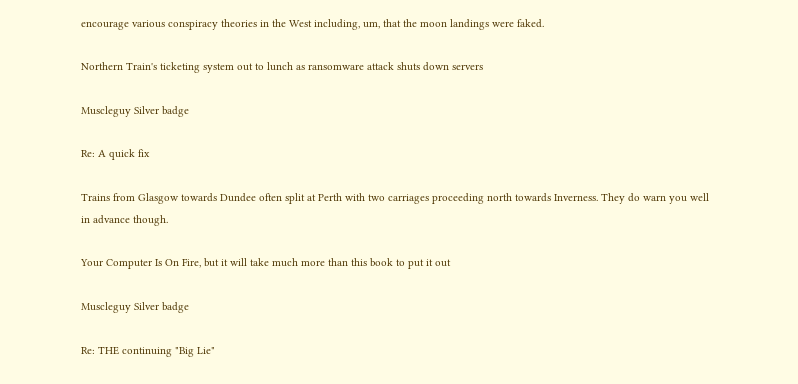encourage various conspiracy theories in the West including, um, that the moon landings were faked.

Northern Train's ticketing system out to lunch as ransomware attack shuts down servers

Muscleguy Silver badge

Re: A quick fix

Trains from Glasgow towards Dundee often split at Perth with two carriages proceeding north towards Inverness. They do warn you well in advance though.

Your Computer Is On Fire, but it will take much more than this book to put it out

Muscleguy Silver badge

Re: THE continuing "Big Lie"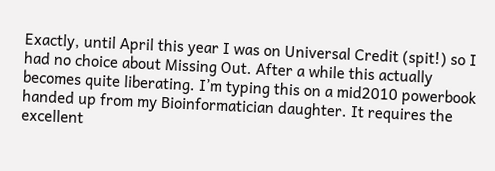Exactly, until April this year I was on Universal Credit (spit!) so I had no choice about Missing Out. After a while this actually becomes quite liberating. I’m typing this on a mid2010 powerbook handed up from my Bioinformatician daughter. It requires the excellent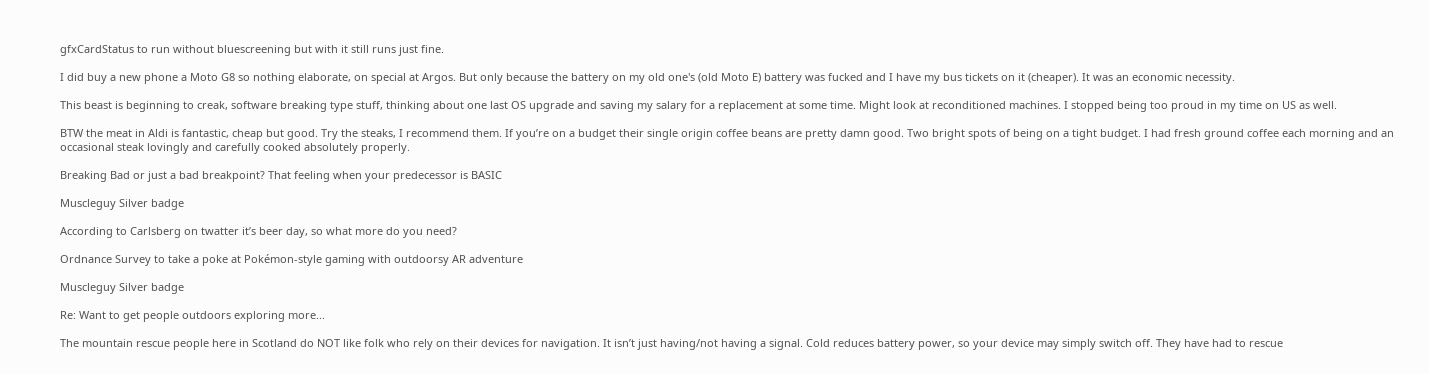gfxCardStatus to run without bluescreening but with it still runs just fine.

I did buy a new phone a Moto G8 so nothing elaborate, on special at Argos. But only because the battery on my old one's (old Moto E) battery was fucked and I have my bus tickets on it (cheaper). It was an economic necessity.

This beast is beginning to creak, software breaking type stuff, thinking about one last OS upgrade and saving my salary for a replacement at some time. Might look at reconditioned machines. I stopped being too proud in my time on US as well.

BTW the meat in Aldi is fantastic, cheap but good. Try the steaks, I recommend them. If you’re on a budget their single origin coffee beans are pretty damn good. Two bright spots of being on a tight budget. I had fresh ground coffee each morning and an occasional steak lovingly and carefully cooked absolutely properly.

Breaking Bad or just a bad breakpoint? That feeling when your predecessor is BASIC

Muscleguy Silver badge

According to Carlsberg on twatter it’s beer day, so what more do you need?

Ordnance Survey to take a poke at Pokémon-style gaming with outdoorsy AR adventure

Muscleguy Silver badge

Re: Want to get people outdoors exploring more...

The mountain rescue people here in Scotland do NOT like folk who rely on their devices for navigation. It isn’t just having/not having a signal. Cold reduces battery power, so your device may simply switch off. They have had to rescue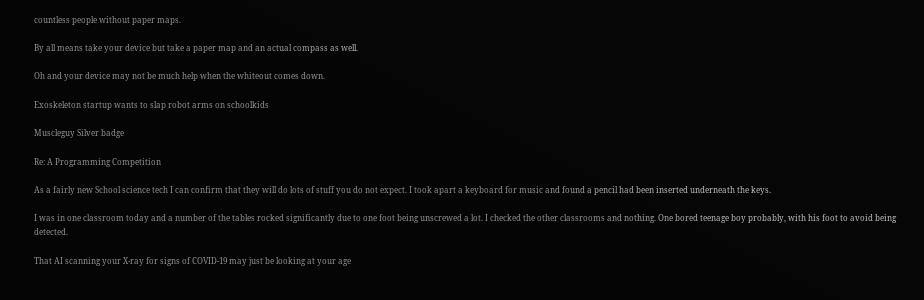countless people without paper maps.

By all means take your device but take a paper map and an actual compass as well.

Oh and your device may not be much help when the whiteout comes down.

Exoskeleton startup wants to slap robot arms on schoolkids

Muscleguy Silver badge

Re: A Programming Competition

As a fairly new School science tech I can confirm that they will do lots of stuff you do not expect. I took apart a keyboard for music and found a pencil had been inserted underneath the keys.

I was in one classroom today and a number of the tables rocked significantly due to one foot being unscrewed a lot. I checked the other classrooms and nothing. One bored teenage boy probably, with his foot to avoid being detected.

That AI scanning your X-ray for signs of COVID-19 may just be looking at your age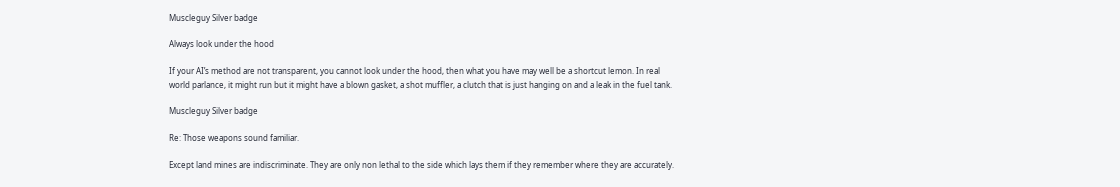Muscleguy Silver badge

Always look under the hood

If your AI’s method are not transparent, you cannot look under the hood, then what you have may well be a shortcut lemon. In real world parlance, it might run but it might have a blown gasket, a shot muffler, a clutch that is just hanging on and a leak in the fuel tank.

Muscleguy Silver badge

Re: Those weapons sound familiar.

Except land mines are indiscriminate. They are only non lethal to the side which lays them if they remember where they are accurately.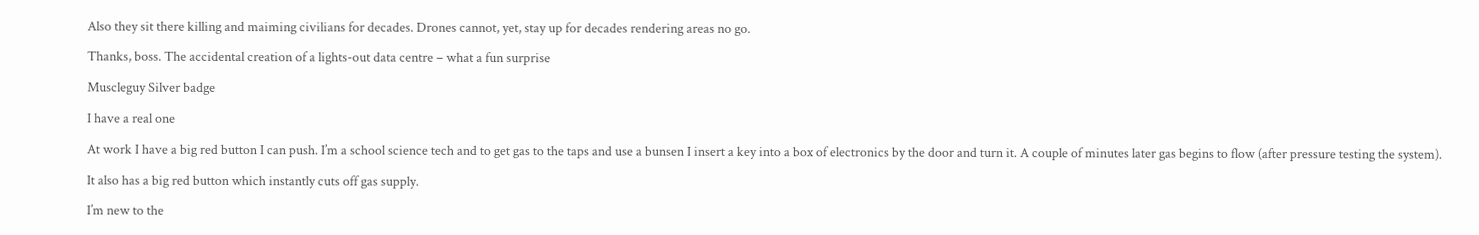Also they sit there killing and maiming civilians for decades. Drones cannot, yet, stay up for decades rendering areas no go.

Thanks, boss. The accidental creation of a lights-out data centre – what a fun surprise

Muscleguy Silver badge

I have a real one

At work I have a big red button I can push. I’m a school science tech and to get gas to the taps and use a bunsen I insert a key into a box of electronics by the door and turn it. A couple of minutes later gas begins to flow (after pressure testing the system).

It also has a big red button which instantly cuts off gas supply.

I’m new to the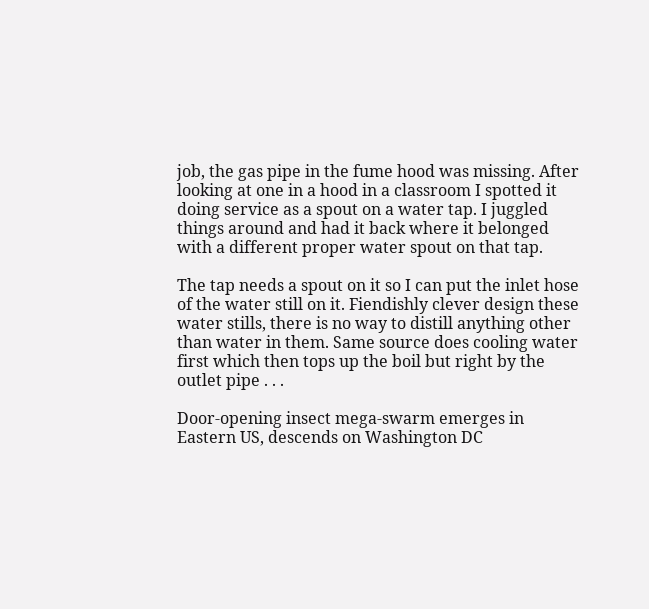job, the gas pipe in the fume hood was missing. After looking at one in a hood in a classroom I spotted it doing service as a spout on a water tap. I juggled things around and had it back where it belonged with a different proper water spout on that tap.

The tap needs a spout on it so I can put the inlet hose of the water still on it. Fiendishly clever design these water stills, there is no way to distill anything other than water in them. Same source does cooling water first which then tops up the boil but right by the outlet pipe . . .

Door-opening insect mega-swarm emerges in Eastern US, descends on Washington DC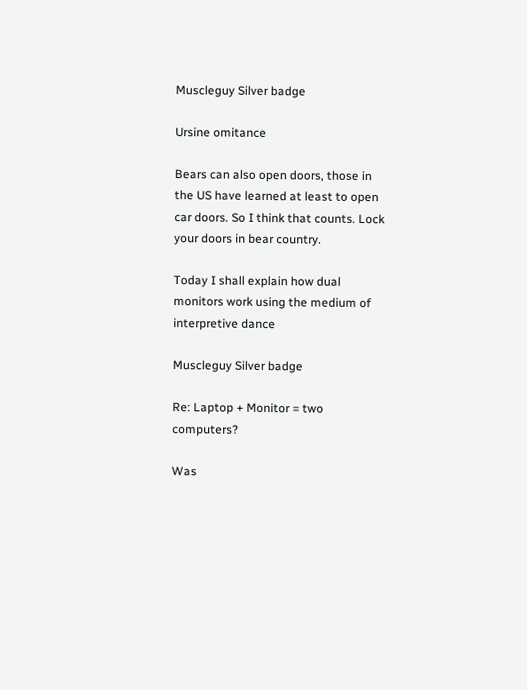Muscleguy Silver badge

Ursine omitance

Bears can also open doors, those in the US have learned at least to open car doors. So I think that counts. Lock your doors in bear country.

Today I shall explain how dual monitors work using the medium of interpretive dance

Muscleguy Silver badge

Re: Laptop + Monitor = two computers?

Was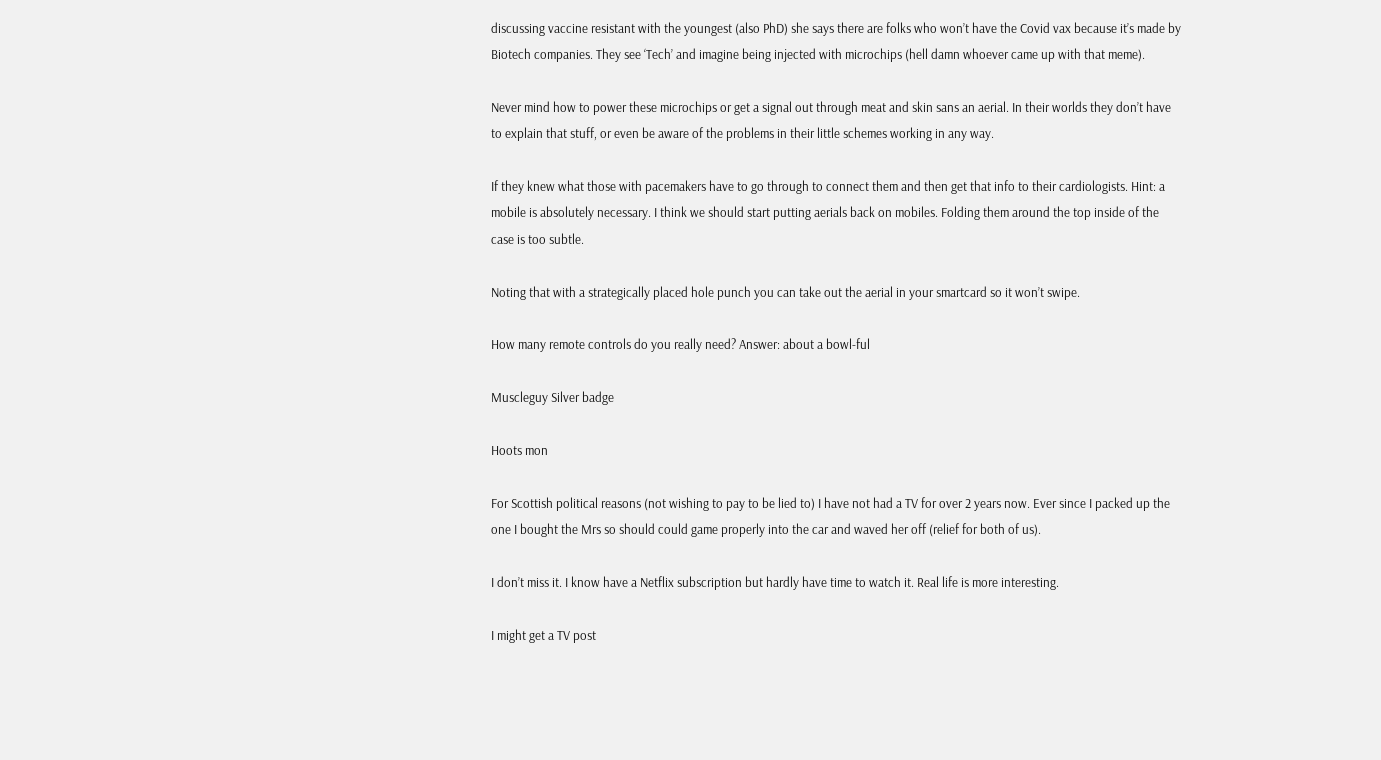discussing vaccine resistant with the youngest (also PhD) she says there are folks who won’t have the Covid vax because it’s made by Biotech companies. They see ‘Tech’ and imagine being injected with microchips (hell damn whoever came up with that meme).

Never mind how to power these microchips or get a signal out through meat and skin sans an aerial. In their worlds they don’t have to explain that stuff, or even be aware of the problems in their little schemes working in any way.

If they knew what those with pacemakers have to go through to connect them and then get that info to their cardiologists. Hint: a mobile is absolutely necessary. I think we should start putting aerials back on mobiles. Folding them around the top inside of the case is too subtle.

Noting that with a strategically placed hole punch you can take out the aerial in your smartcard so it won’t swipe.

How many remote controls do you really need? Answer: about a bowl-ful

Muscleguy Silver badge

Hoots mon

For Scottish political reasons (not wishing to pay to be lied to) I have not had a TV for over 2 years now. Ever since I packed up the one I bought the Mrs so should could game properly into the car and waved her off (relief for both of us).

I don’t miss it. I know have a Netflix subscription but hardly have time to watch it. Real life is more interesting.

I might get a TV post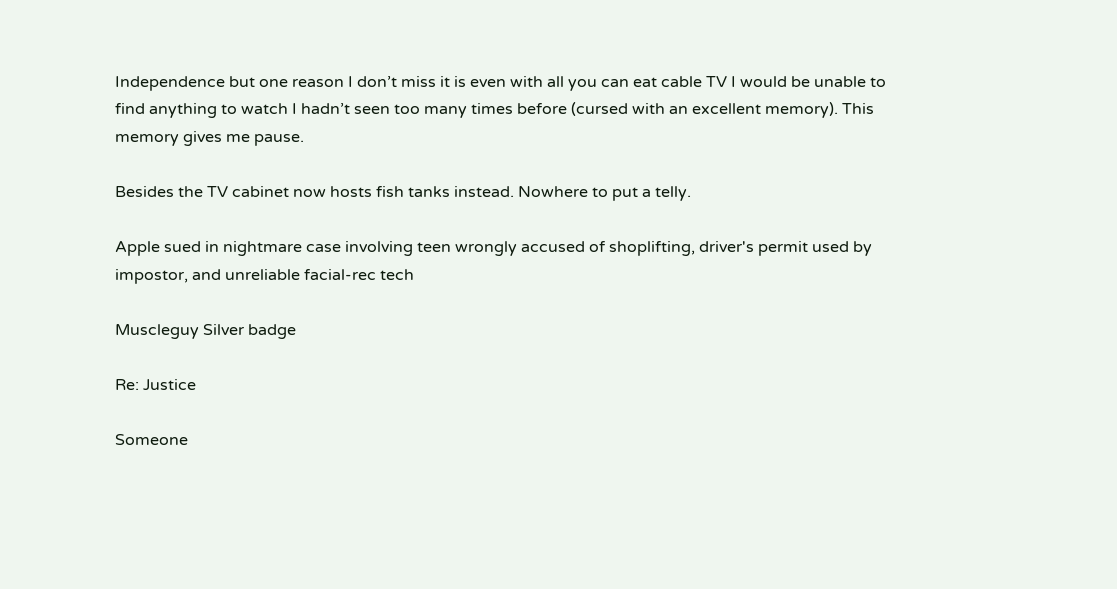Independence but one reason I don’t miss it is even with all you can eat cable TV I would be unable to find anything to watch I hadn’t seen too many times before (cursed with an excellent memory). This memory gives me pause.

Besides the TV cabinet now hosts fish tanks instead. Nowhere to put a telly.

Apple sued in nightmare case involving teen wrongly accused of shoplifting, driver's permit used by impostor, and unreliable facial-rec tech

Muscleguy Silver badge

Re: Justice

Someone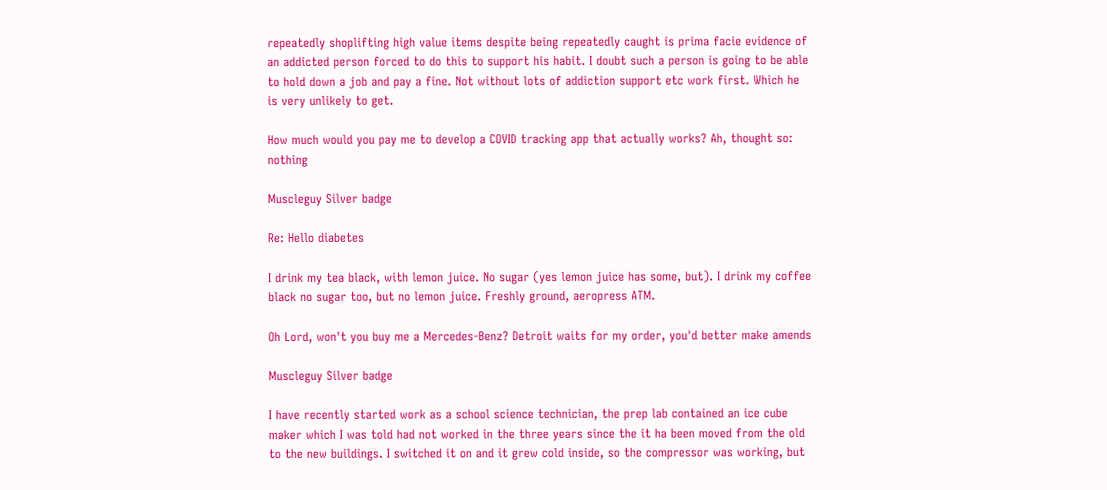repeatedly shoplifting high value items despite being repeatedly caught is prima facie evidence of an addicted person forced to do this to support his habit. I doubt such a person is going to be able to hold down a job and pay a fine. Not without lots of addiction support etc work first. Which he is very unlikely to get.

How much would you pay me to develop a COVID tracking app that actually works? Ah, thought so: nothing

Muscleguy Silver badge

Re: Hello diabetes

I drink my tea black, with lemon juice. No sugar (yes lemon juice has some, but). I drink my coffee black no sugar too, but no lemon juice. Freshly ground, aeropress ATM.

Oh Lord, won't you buy me a Mercedes-Benz? Detroit waits for my order, you'd better make amends

Muscleguy Silver badge

I have recently started work as a school science technician, the prep lab contained an ice cube maker which I was told had not worked in the three years since the it ha been moved from the old to the new buildings. I switched it on and it grew cold inside, so the compressor was working, but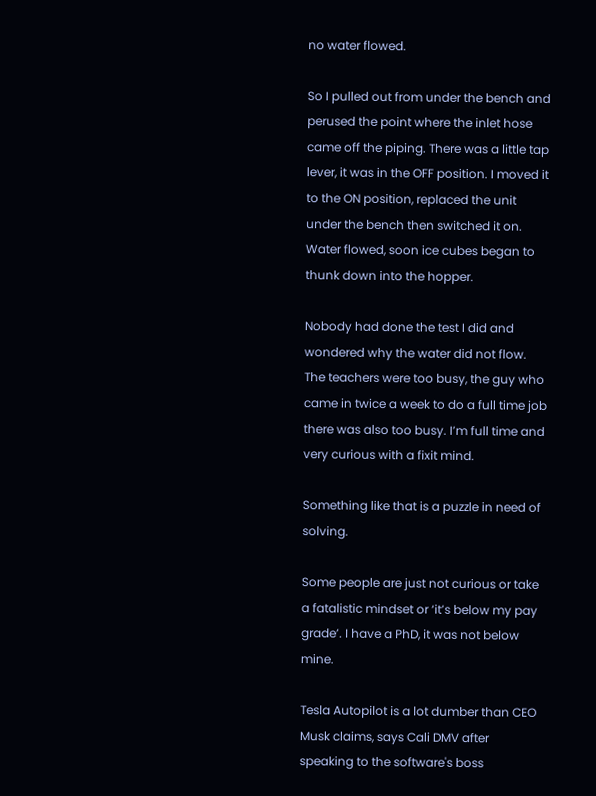no water flowed.

So I pulled out from under the bench and perused the point where the inlet hose came off the piping. There was a little tap lever, it was in the OFF position. I moved it to the ON position, replaced the unit under the bench then switched it on. Water flowed, soon ice cubes began to thunk down into the hopper.

Nobody had done the test I did and wondered why the water did not flow. The teachers were too busy, the guy who came in twice a week to do a full time job there was also too busy. I’m full time and very curious with a fixit mind.

Something like that is a puzzle in need of solving.

Some people are just not curious or take a fatalistic mindset or ‘it’s below my pay grade’. I have a PhD, it was not below mine.

Tesla Autopilot is a lot dumber than CEO Musk claims, says Cali DMV after speaking to the software's boss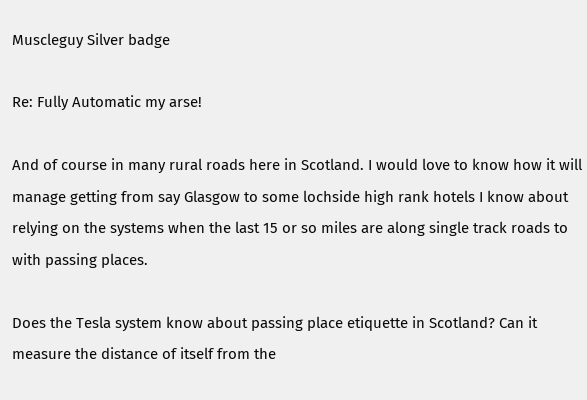Muscleguy Silver badge

Re: Fully Automatic my arse!

And of course in many rural roads here in Scotland. I would love to know how it will manage getting from say Glasgow to some lochside high rank hotels I know about relying on the systems when the last 15 or so miles are along single track roads to with passing places.

Does the Tesla system know about passing place etiquette in Scotland? Can it measure the distance of itself from the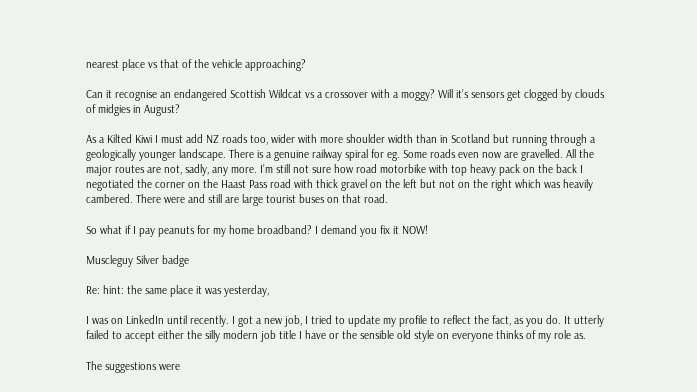nearest place vs that of the vehicle approaching?

Can it recognise an endangered Scottish Wildcat vs a crossover with a moggy? Will it’s sensors get clogged by clouds of midgies in August?

As a Kilted Kiwi I must add NZ roads too, wider with more shoulder width than in Scotland but running through a geologically younger landscape. There is a genuine railway spiral for eg. Some roads even now are gravelled. All the major routes are not, sadly, any more. I’m still not sure how road motorbike with top heavy pack on the back I negotiated the corner on the Haast Pass road with thick gravel on the left but not on the right which was heavily cambered. There were and still are large tourist buses on that road.

So what if I pay peanuts for my home broadband? I demand you fix it NOW!

Muscleguy Silver badge

Re: hint: the same place it was yesterday,

I was on LinkedIn until recently. I got a new job, I tried to update my profile to reflect the fact, as you do. It utterly failed to accept either the silly modern job title I have or the sensible old style on everyone thinks of my role as.

The suggestions were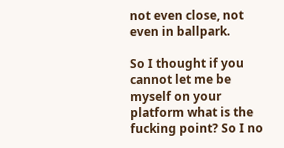not even close, not even in ballpark.

So I thought if you cannot let me be myself on your platform what is the fucking point? So I no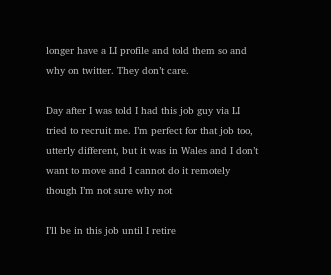longer have a LI profile and told them so and why on twitter. They don’t care.

Day after I was told I had this job guy via LI tried to recruit me. I’m perfect for that job too, utterly different, but it was in Wales and I don’t want to move and I cannot do it remotely though I’m not sure why not

I’ll be in this job until I retire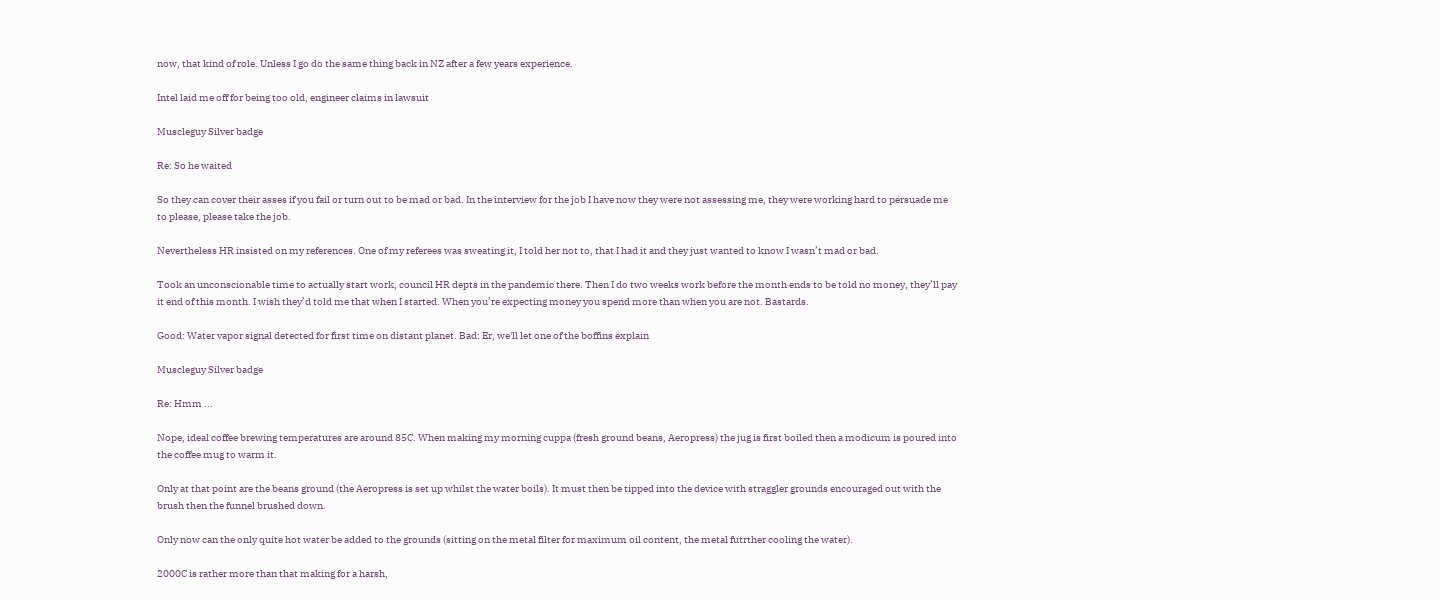now, that kind of role. Unless I go do the same thing back in NZ after a few years experience.

Intel laid me off for being too old, engineer claims in lawsuit

Muscleguy Silver badge

Re: So he waited

So they can cover their asses if you fail or turn out to be mad or bad. In the interview for the job I have now they were not assessing me, they were working hard to persuade me to please, please take the job.

Nevertheless HR insisted on my references. One of my referees was sweating it, I told her not to, that I had it and they just wanted to know I wasn’t mad or bad.

Took an unconscionable time to actually start work, council HR depts in the pandemic there. Then I do two weeks work before the month ends to be told no money, they’ll pay it end of this month. I wish they’d told me that when I started. When you’re expecting money you spend more than when you are not. Bastards.

Good: Water vapor signal detected for first time on distant planet. Bad: Er, we'll let one of the boffins explain

Muscleguy Silver badge

Re: Hmm ...

Nope, ideal coffee brewing temperatures are around 85C. When making my morning cuppa (fresh ground beans, Aeropress) the jug is first boiled then a modicum is poured into the coffee mug to warm it.

Only at that point are the beans ground (the Aeropress is set up whilst the water boils). It must then be tipped into the device with straggler grounds encouraged out with the brush then the funnel brushed down.

Only now can the only quite hot water be added to the grounds (sitting on the metal filter for maximum oil content, the metal futrther cooling the water).

2000C is rather more than that making for a harsh,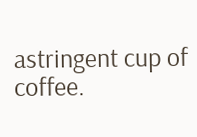astringent cup of coffee.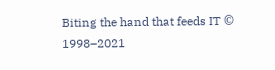Biting the hand that feeds IT © 1998–2021